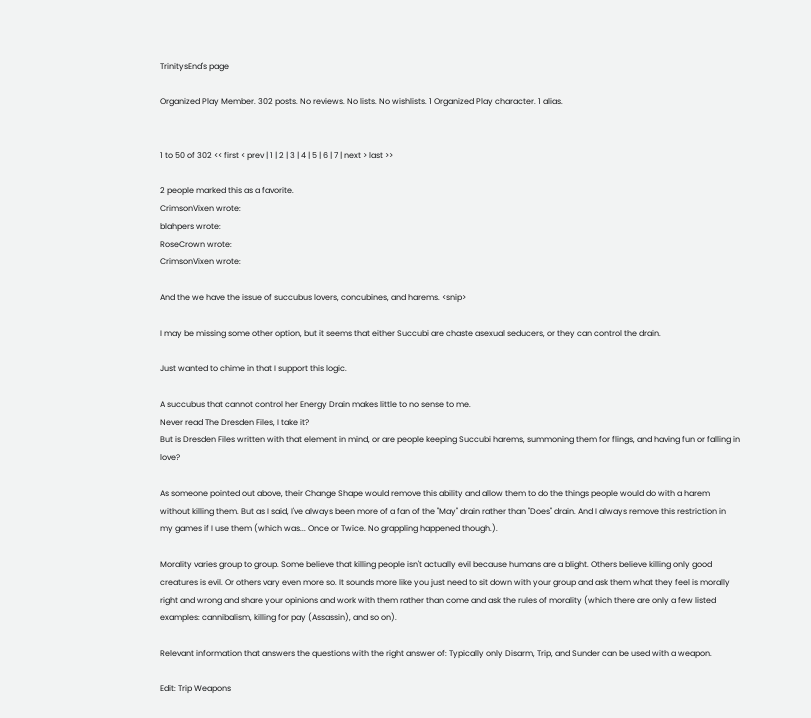TrinitysEnd's page

Organized Play Member. 302 posts. No reviews. No lists. No wishlists. 1 Organized Play character. 1 alias.


1 to 50 of 302 << first < prev | 1 | 2 | 3 | 4 | 5 | 6 | 7 | next > last >>

2 people marked this as a favorite.
CrimsonVixen wrote:
blahpers wrote:
RoseCrown wrote:
CrimsonVixen wrote:

And the we have the issue of succubus lovers, concubines, and harems. <snip>

I may be missing some other option, but it seems that either Succubi are chaste asexual seducers, or they can control the drain.

Just wanted to chime in that I support this logic.

A succubus that cannot control her Energy Drain makes little to no sense to me.
Never read The Dresden Files, I take it?
But is Dresden Files written with that element in mind, or are people keeping Succubi harems, summoning them for flings, and having fun or falling in love?

As someone pointed out above, their Change Shape would remove this ability and allow them to do the things people would do with a harem without killing them. But as I said, I've always been more of a fan of the "May" drain rather than "Does" drain. And I always remove this restriction in my games if I use them (which was... Once or Twice. No grappling happened though.).

Morality varies group to group. Some believe that killing people isn't actually evil because humans are a blight. Others believe killing only good creatures is evil. Or others vary even more so. It sounds more like you just need to sit down with your group and ask them what they feel is morally right and wrong and share your opinions and work with them rather than come and ask the rules of morality (which there are only a few listed examples: cannibalism, killing for pay (Assassin), and so on).

Relevant information that answers the questions with the right answer of: Typically only Disarm, Trip, and Sunder can be used with a weapon.

Edit: Trip Weapons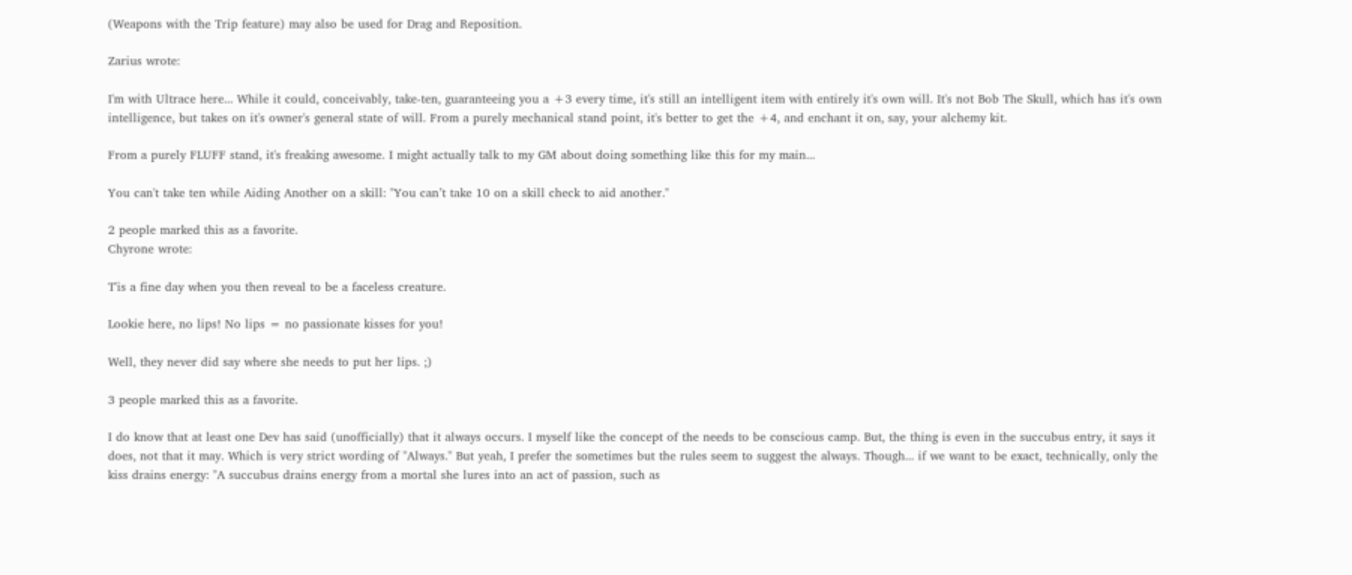(Weapons with the Trip feature) may also be used for Drag and Reposition.

Zarius wrote:

I'm with Ultrace here... While it could, conceivably, take-ten, guaranteeing you a +3 every time, it's still an intelligent item with entirely it's own will. It's not Bob The Skull, which has it's own intelligence, but takes on it's owner's general state of will. From a purely mechanical stand point, it's better to get the +4, and enchant it on, say, your alchemy kit.

From a purely FLUFF stand, it's freaking awesome. I might actually talk to my GM about doing something like this for my main...

You can't take ten while Aiding Another on a skill: "You can’t take 10 on a skill check to aid another."

2 people marked this as a favorite.
Chyrone wrote:

T'is a fine day when you then reveal to be a faceless creature.

Lookie here, no lips! No lips = no passionate kisses for you!

Well, they never did say where she needs to put her lips. ;)

3 people marked this as a favorite.

I do know that at least one Dev has said (unofficially) that it always occurs. I myself like the concept of the needs to be conscious camp. But, the thing is even in the succubus entry, it says it does, not that it may. Which is very strict wording of "Always." But yeah, I prefer the sometimes but the rules seem to suggest the always. Though... if we want to be exact, technically, only the kiss drains energy: "A succubus drains energy from a mortal she lures into an act of passion, such as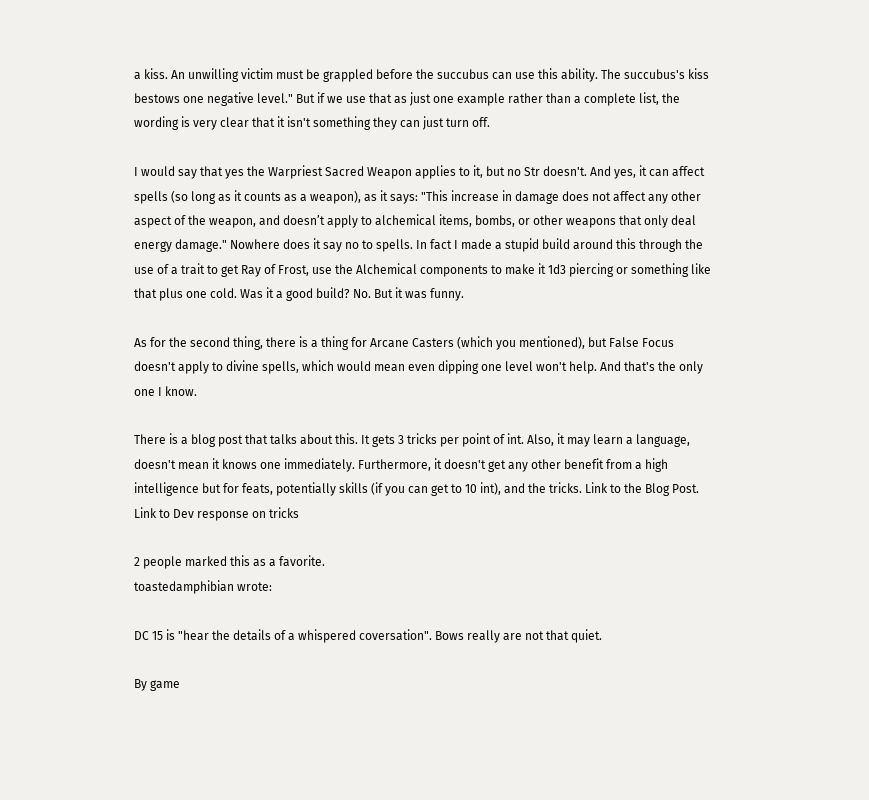a kiss. An unwilling victim must be grappled before the succubus can use this ability. The succubus's kiss bestows one negative level." But if we use that as just one example rather than a complete list, the wording is very clear that it isn't something they can just turn off.

I would say that yes the Warpriest Sacred Weapon applies to it, but no Str doesn't. And yes, it can affect spells (so long as it counts as a weapon), as it says: "This increase in damage does not affect any other aspect of the weapon, and doesn’t apply to alchemical items, bombs, or other weapons that only deal energy damage." Nowhere does it say no to spells. In fact I made a stupid build around this through the use of a trait to get Ray of Frost, use the Alchemical components to make it 1d3 piercing or something like that plus one cold. Was it a good build? No. But it was funny.

As for the second thing, there is a thing for Arcane Casters (which you mentioned), but False Focus doesn't apply to divine spells, which would mean even dipping one level won't help. And that's the only one I know.

There is a blog post that talks about this. It gets 3 tricks per point of int. Also, it may learn a language, doesn't mean it knows one immediately. Furthermore, it doesn't get any other benefit from a high intelligence but for feats, potentially skills (if you can get to 10 int), and the tricks. Link to the Blog Post. Link to Dev response on tricks

2 people marked this as a favorite.
toastedamphibian wrote:

DC 15 is "hear the details of a whispered coversation". Bows really are not that quiet.

By game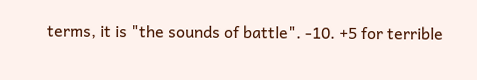terms, it is "the sounds of battle". -10. +5 for terrible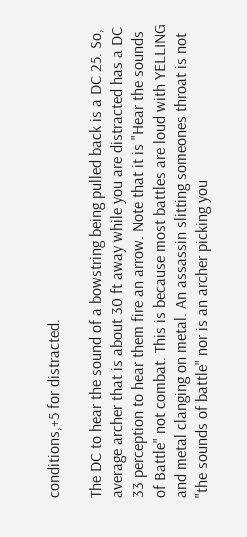conditions,+5 for distracted.

The DC to hear the sound of a bowstring being pulled back is a DC 25. So, average archer that is about 30 ft away while you are distracted has a DC 33 perception to hear them fire an arrow. Note that it is "Hear the sounds of Battle" not combat. This is because most battles are loud with YELLING and metal clanging on metal. An assassin slitting someones throat is not "the sounds of battle" nor is an archer picking you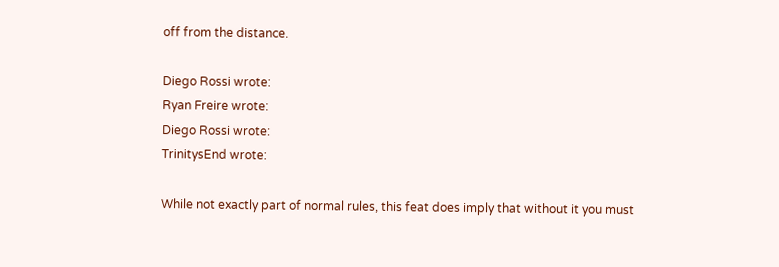off from the distance.

Diego Rossi wrote:
Ryan Freire wrote:
Diego Rossi wrote:
TrinitysEnd wrote:

While not exactly part of normal rules, this feat does imply that without it you must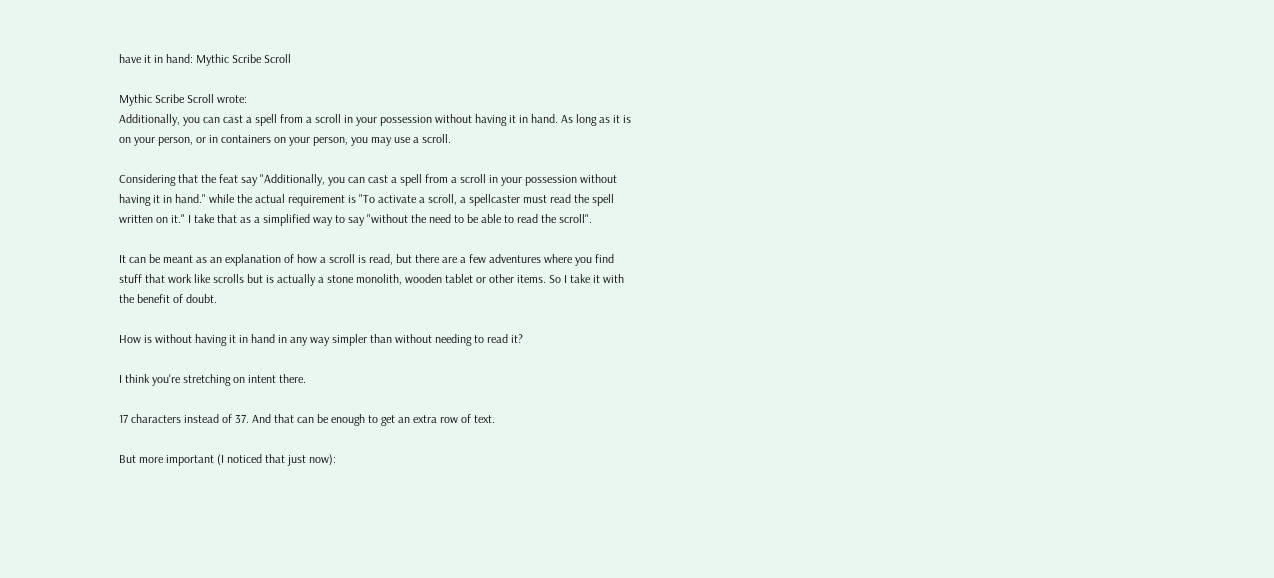have it in hand: Mythic Scribe Scroll

Mythic Scribe Scroll wrote:
Additionally, you can cast a spell from a scroll in your possession without having it in hand. As long as it is on your person, or in containers on your person, you may use a scroll.

Considering that the feat say "Additionally, you can cast a spell from a scroll in your possession without having it in hand." while the actual requirement is "To activate a scroll, a spellcaster must read the spell written on it." I take that as a simplified way to say "without the need to be able to read the scroll".

It can be meant as an explanation of how a scroll is read, but there are a few adventures where you find stuff that work like scrolls but is actually a stone monolith, wooden tablet or other items. So I take it with the benefit of doubt.

How is without having it in hand in any way simpler than without needing to read it?

I think you're stretching on intent there.

17 characters instead of 37. And that can be enough to get an extra row of text.

But more important (I noticed that just now):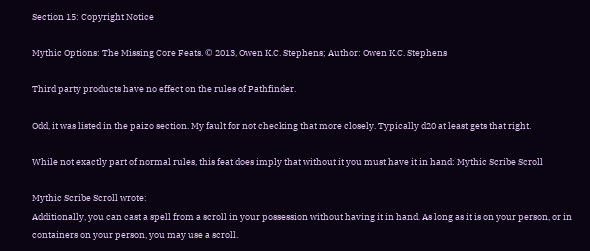Section 15: Copyright Notice

Mythic Options: The Missing Core Feats. © 2013, Owen K.C. Stephens; Author: Owen K.C. Stephens

Third party products have no effect on the rules of Pathfinder.

Odd, it was listed in the paizo section. My fault for not checking that more closely. Typically d20 at least gets that right.

While not exactly part of normal rules, this feat does imply that without it you must have it in hand: Mythic Scribe Scroll

Mythic Scribe Scroll wrote:
Additionally, you can cast a spell from a scroll in your possession without having it in hand. As long as it is on your person, or in containers on your person, you may use a scroll.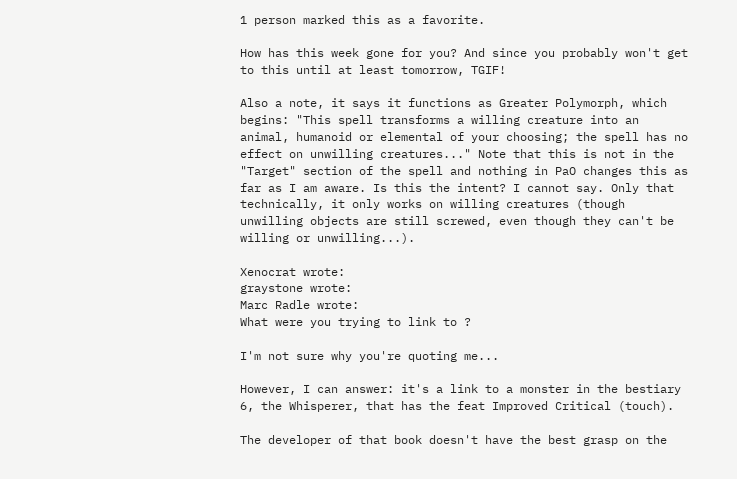1 person marked this as a favorite.

How has this week gone for you? And since you probably won't get to this until at least tomorrow, TGIF!

Also a note, it says it functions as Greater Polymorph, which begins: "This spell transforms a willing creature into an animal, humanoid or elemental of your choosing; the spell has no effect on unwilling creatures..." Note that this is not in the "Target" section of the spell and nothing in PaO changes this as far as I am aware. Is this the intent? I cannot say. Only that technically, it only works on willing creatures (though unwilling objects are still screwed, even though they can't be willing or unwilling...).

Xenocrat wrote:
graystone wrote:
Marc Radle wrote:
What were you trying to link to ?

I'm not sure why you're quoting me...

However, I can answer: it's a link to a monster in the bestiary 6, the Whisperer, that has the feat Improved Critical (touch).

The developer of that book doesn't have the best grasp on the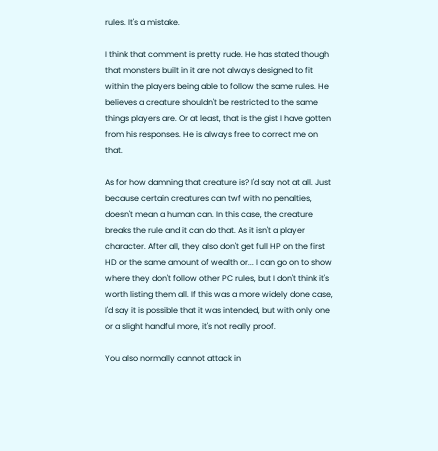rules. It's a mistake.

I think that comment is pretty rude. He has stated though that monsters built in it are not always designed to fit within the players being able to follow the same rules. He believes a creature shouldn't be restricted to the same things players are. Or at least, that is the gist I have gotten from his responses. He is always free to correct me on that.

As for how damning that creature is? I'd say not at all. Just because certain creatures can twf with no penalties, doesn't mean a human can. In this case, the creature breaks the rule and it can do that. As it isn't a player character. After all, they also don't get full HP on the first HD or the same amount of wealth or... I can go on to show where they don't follow other PC rules, but I don't think it's worth listing them all. If this was a more widely done case, I'd say it is possible that it was intended, but with only one or a slight handful more, it's not really proof.

You also normally cannot attack in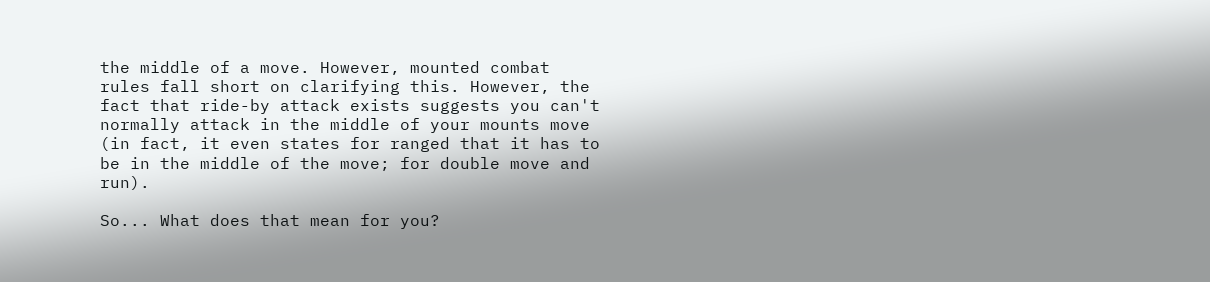the middle of a move. However, mounted combat rules fall short on clarifying this. However, the fact that ride-by attack exists suggests you can't normally attack in the middle of your mounts move (in fact, it even states for ranged that it has to be in the middle of the move; for double move and run).

So... What does that mean for you?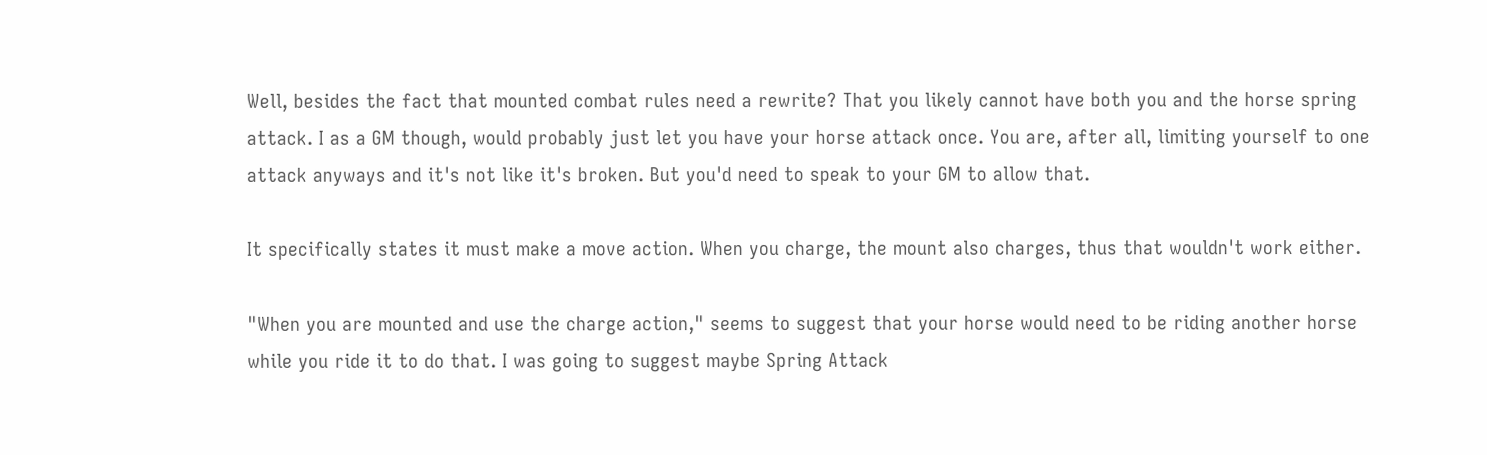Well, besides the fact that mounted combat rules need a rewrite? That you likely cannot have both you and the horse spring attack. I as a GM though, would probably just let you have your horse attack once. You are, after all, limiting yourself to one attack anyways and it's not like it's broken. But you'd need to speak to your GM to allow that.

It specifically states it must make a move action. When you charge, the mount also charges, thus that wouldn't work either.

"When you are mounted and use the charge action," seems to suggest that your horse would need to be riding another horse while you ride it to do that. I was going to suggest maybe Spring Attack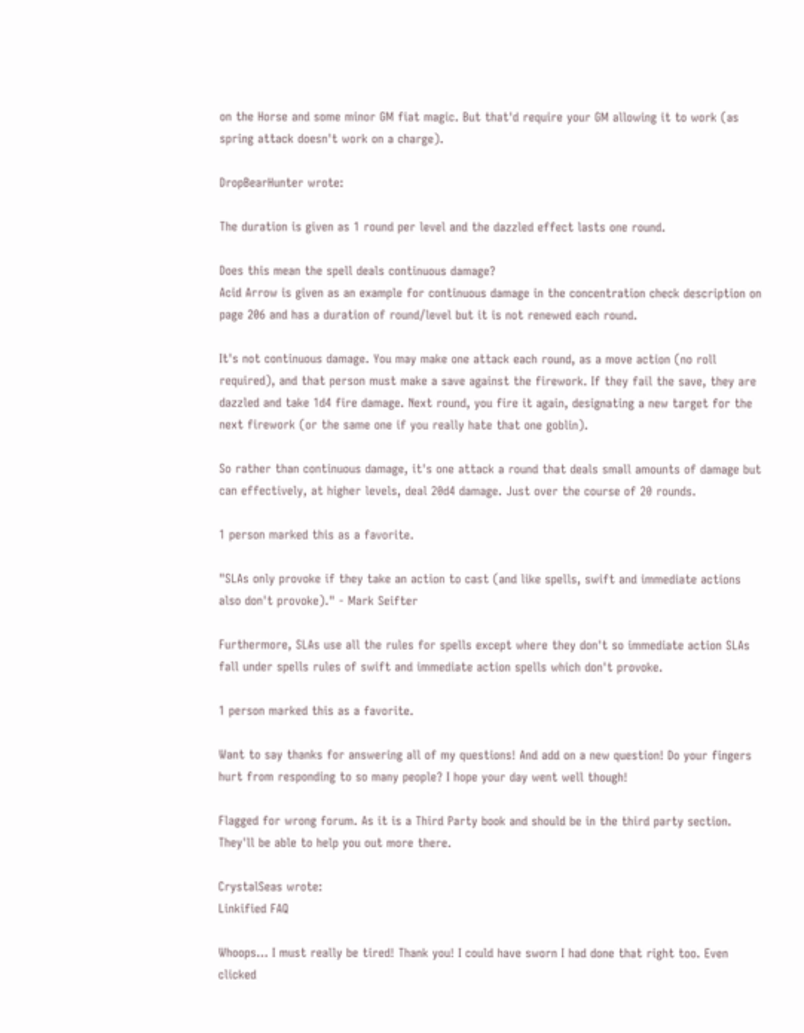on the Horse and some minor GM fiat magic. But that'd require your GM allowing it to work (as spring attack doesn't work on a charge).

DropBearHunter wrote:

The duration is given as 1 round per level and the dazzled effect lasts one round.

Does this mean the spell deals continuous damage?
Acid Arrow is given as an example for continuous damage in the concentration check description on page 206 and has a duration of round/level but it is not renewed each round.

It's not continuous damage. You may make one attack each round, as a move action (no roll required), and that person must make a save against the firework. If they fail the save, they are dazzled and take 1d4 fire damage. Next round, you fire it again, designating a new target for the next firework (or the same one if you really hate that one goblin).

So rather than continuous damage, it's one attack a round that deals small amounts of damage but can effectively, at higher levels, deal 20d4 damage. Just over the course of 20 rounds.

1 person marked this as a favorite.

"SLAs only provoke if they take an action to cast (and like spells, swift and immediate actions also don't provoke)." - Mark Seifter

Furthermore, SLAs use all the rules for spells except where they don't so immediate action SLAs fall under spells rules of swift and immediate action spells which don't provoke.

1 person marked this as a favorite.

Want to say thanks for answering all of my questions! And add on a new question! Do your fingers hurt from responding to so many people? I hope your day went well though!

Flagged for wrong forum. As it is a Third Party book and should be in the third party section. They'll be able to help you out more there.

CrystalSeas wrote:
Linkified FAQ

Whoops... I must really be tired! Thank you! I could have sworn I had done that right too. Even clicked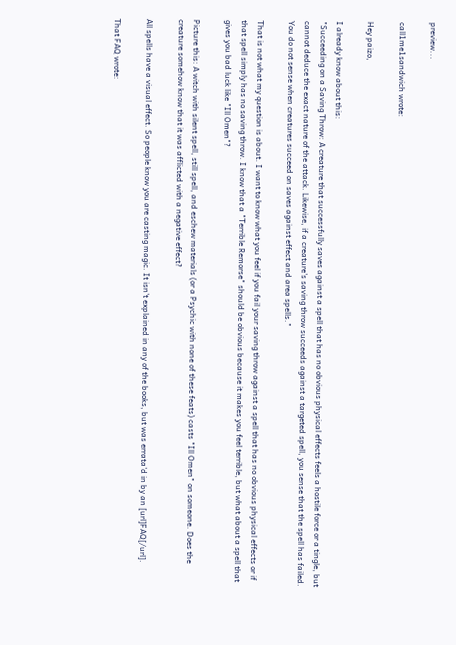preview...

call1me1sandwich wrote:

Hey paizo,

I already know about this:
"Succeeding on a Saving Throw: A creature that successfully saves against a spell that has no obvious physical effects feels a hostile force or a tingle, but cannot deduce the exact nature of the attack. Likewise, if a creature's saving throw succeeds against a targeted spell, you sense that the spell has failed. You do not sense when creatures succeed on saves against effect and area spells."

That is not what my question is about. I want to know what you feel if you fail your saving throw against a spell that has no obvious physical effects or if that spell simply has no saving throw. I know that a "Terrible Remorse" should be obvious because it makes you feel terrible, but what about a spell that gives you bad luck like "Ill Omen"?

Picture this: A witch with silent spell, still spell, and eschew materials (or a Psychic with none of these feats) casts "Ill Omen" on someone. Does the creature somehow know that it was afflicted with a negative effect?

All spells have a visual effect. So people know you are casting magic. It isn't explained in any of the books, but was errata'd in by an [url]FAQ[/url].

That FAQ wrote: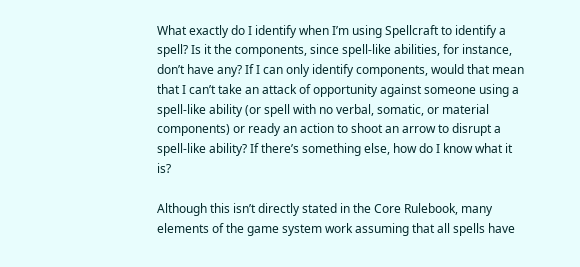What exactly do I identify when I’m using Spellcraft to identify a spell? Is it the components, since spell-like abilities, for instance, don’t have any? If I can only identify components, would that mean that I can’t take an attack of opportunity against someone using a spell-like ability (or spell with no verbal, somatic, or material components) or ready an action to shoot an arrow to disrupt a spell-like ability? If there’s something else, how do I know what it is?

Although this isn’t directly stated in the Core Rulebook, many elements of the game system work assuming that all spells have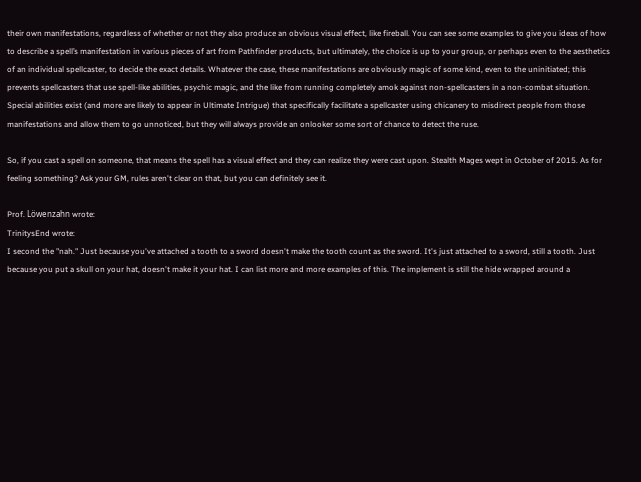their own manifestations, regardless of whether or not they also produce an obvious visual effect, like fireball. You can see some examples to give you ideas of how to describe a spell’s manifestation in various pieces of art from Pathfinder products, but ultimately, the choice is up to your group, or perhaps even to the aesthetics of an individual spellcaster, to decide the exact details. Whatever the case, these manifestations are obviously magic of some kind, even to the uninitiated; this prevents spellcasters that use spell-like abilities, psychic magic, and the like from running completely amok against non-spellcasters in a non-combat situation. Special abilities exist (and more are likely to appear in Ultimate Intrigue) that specifically facilitate a spellcaster using chicanery to misdirect people from those manifestations and allow them to go unnoticed, but they will always provide an onlooker some sort of chance to detect the ruse.

So, if you cast a spell on someone, that means the spell has a visual effect and they can realize they were cast upon. Stealth Mages wept in October of 2015. As for feeling something? Ask your GM, rules aren't clear on that, but you can definitely see it.

Prof. Löwenzahn wrote:
TrinitysEnd wrote:
I second the "nah." Just because you've attached a tooth to a sword doesn't make the tooth count as the sword. It's just attached to a sword, still a tooth. Just because you put a skull on your hat, doesn't make it your hat. I can list more and more examples of this. The implement is still the hide wrapped around a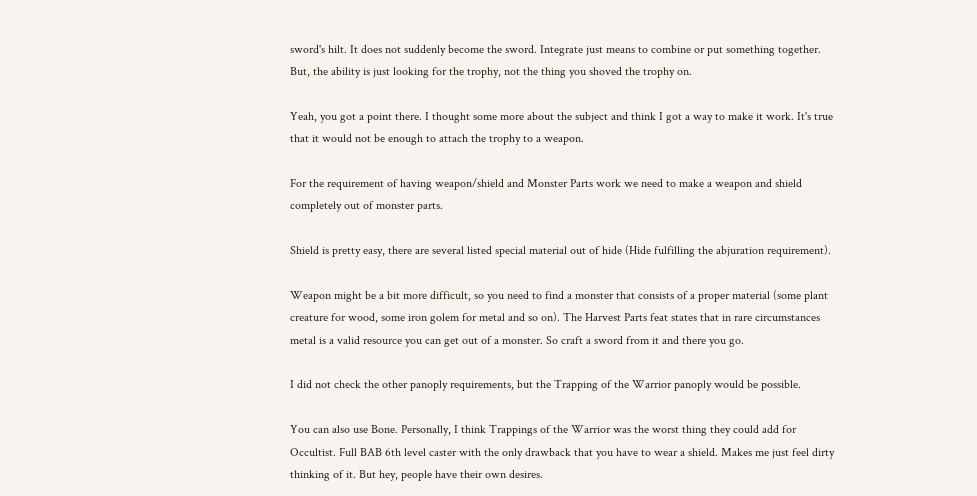sword's hilt. It does not suddenly become the sword. Integrate just means to combine or put something together. But, the ability is just looking for the trophy, not the thing you shoved the trophy on.

Yeah, you got a point there. I thought some more about the subject and think I got a way to make it work. It's true that it would not be enough to attach the trophy to a weapon.

For the requirement of having weapon/shield and Monster Parts work we need to make a weapon and shield completely out of monster parts.

Shield is pretty easy, there are several listed special material out of hide (Hide fulfilling the abjuration requirement).

Weapon might be a bit more difficult, so you need to find a monster that consists of a proper material (some plant creature for wood, some iron golem for metal and so on). The Harvest Parts feat states that in rare circumstances metal is a valid resource you can get out of a monster. So craft a sword from it and there you go.

I did not check the other panoply requirements, but the Trapping of the Warrior panoply would be possible.

You can also use Bone. Personally, I think Trappings of the Warrior was the worst thing they could add for Occultist. Full BAB 6th level caster with the only drawback that you have to wear a shield. Makes me just feel dirty thinking of it. But hey, people have their own desires.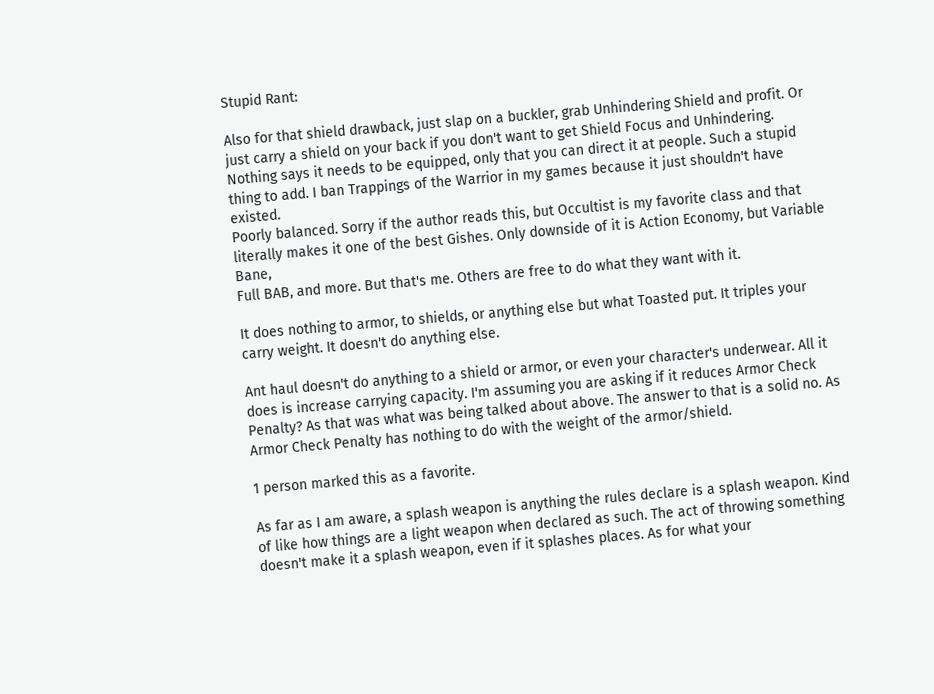Stupid Rant:

Also for that shield drawback, just slap on a buckler, grab Unhindering Shield and profit. Or just carry a shield on your back if you don't want to get Shield Focus and Unhindering. Nothing says it needs to be equipped, only that you can direct it at people. Such a stupid thing to add. I ban Trappings of the Warrior in my games because it just shouldn't have existed.
Poorly balanced. Sorry if the author reads this, but Occultist is my favorite class and that literally makes it one of the best Gishes. Only downside of it is Action Economy, but Variable Bane,
Full BAB, and more. But that's me. Others are free to do what they want with it.

It does nothing to armor, to shields, or anything else but what Toasted put. It triples your carry weight. It doesn't do anything else.

Ant haul doesn't do anything to a shield or armor, or even your character's underwear. All it does is increase carrying capacity. I'm assuming you are asking if it reduces Armor Check Penalty? As that was what was being talked about above. The answer to that is a solid no. As Armor Check Penalty has nothing to do with the weight of the armor/shield.

1 person marked this as a favorite.

As far as I am aware, a splash weapon is anything the rules declare is a splash weapon. Kind of like how things are a light weapon when declared as such. The act of throwing something doesn't make it a splash weapon, even if it splashes places. As for what your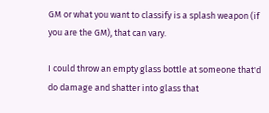GM or what you want to classify is a splash weapon (if you are the GM), that can vary.

I could throw an empty glass bottle at someone that'd do damage and shatter into glass that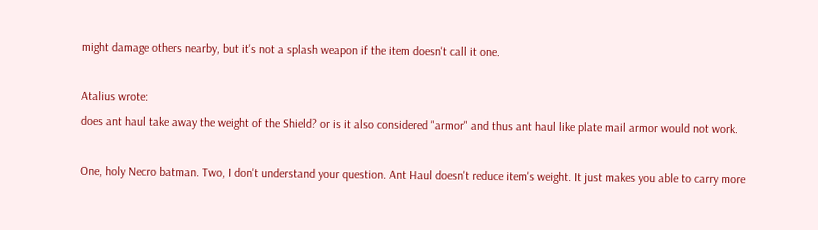might damage others nearby, but it's not a splash weapon if the item doesn't call it one.

Atalius wrote:
does ant haul take away the weight of the Shield? or is it also considered "armor" and thus ant haul like plate mail armor would not work.

One, holy Necro batman. Two, I don't understand your question. Ant Haul doesn't reduce item's weight. It just makes you able to carry more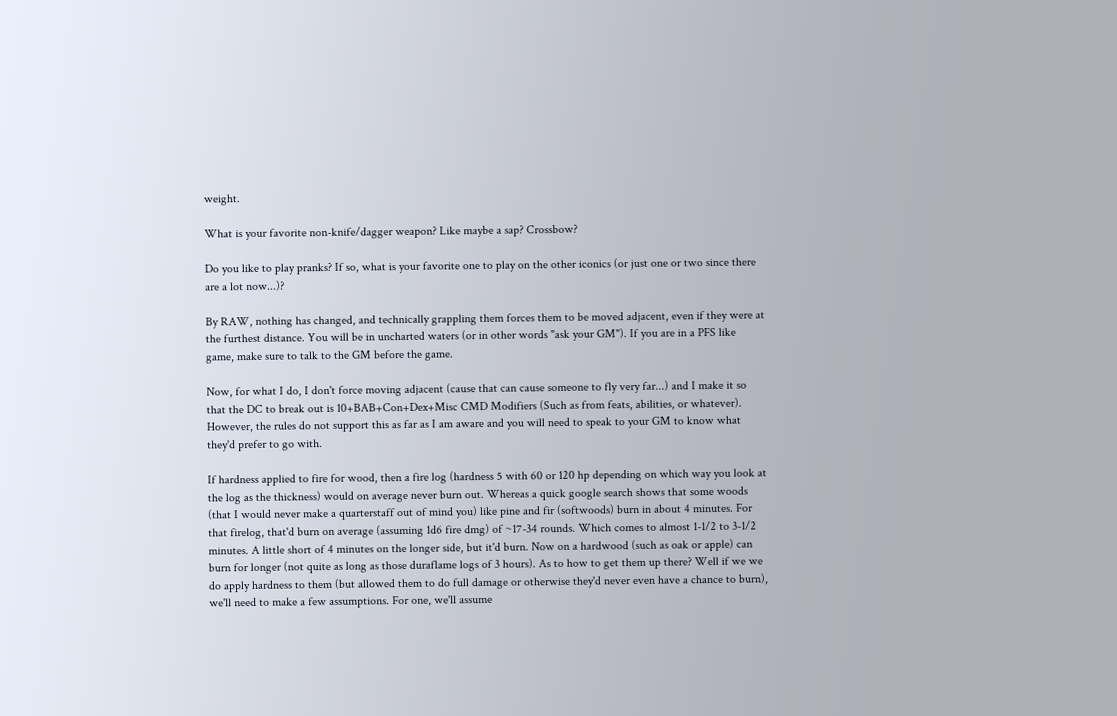weight.

What is your favorite non-knife/dagger weapon? Like maybe a sap? Crossbow?

Do you like to play pranks? If so, what is your favorite one to play on the other iconics (or just one or two since there are a lot now...)?

By RAW, nothing has changed, and technically grappling them forces them to be moved adjacent, even if they were at the furthest distance. You will be in uncharted waters (or in other words "ask your GM"). If you are in a PFS like game, make sure to talk to the GM before the game.

Now, for what I do, I don't force moving adjacent (cause that can cause someone to fly very far...) and I make it so that the DC to break out is 10+BAB+Con+Dex+Misc CMD Modifiers (Such as from feats, abilities, or whatever). However, the rules do not support this as far as I am aware and you will need to speak to your GM to know what they'd prefer to go with.

If hardness applied to fire for wood, then a fire log (hardness 5 with 60 or 120 hp depending on which way you look at the log as the thickness) would on average never burn out. Whereas a quick google search shows that some woods (that I would never make a quarterstaff out of mind you) like pine and fir (softwoods) burn in about 4 minutes. For that firelog, that'd burn on average (assuming 1d6 fire dmg) of ~17-34 rounds. Which comes to almost 1-1/2 to 3-1/2 minutes. A little short of 4 minutes on the longer side, but it'd burn. Now on a hardwood (such as oak or apple) can burn for longer (not quite as long as those duraflame logs of 3 hours). As to how to get them up there? Well if we we do apply hardness to them (but allowed them to do full damage or otherwise they'd never even have a chance to burn), we'll need to make a few assumptions. For one, we'll assume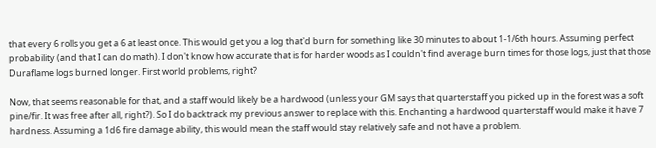that every 6 rolls you get a 6 at least once. This would get you a log that'd burn for something like 30 minutes to about 1-1/6th hours. Assuming perfect probability (and that I can do math). I don't know how accurate that is for harder woods as I couldn't find average burn times for those logs, just that those Duraflame logs burned longer. First world problems, right?

Now, that seems reasonable for that, and a staff would likely be a hardwood (unless your GM says that quarterstaff you picked up in the forest was a soft pine/fir. It was free after all, right?). So I do backtrack my previous answer to replace with this. Enchanting a hardwood quarterstaff would make it have 7 hardness. Assuming a 1d6 fire damage ability, this would mean the staff would stay relatively safe and not have a problem.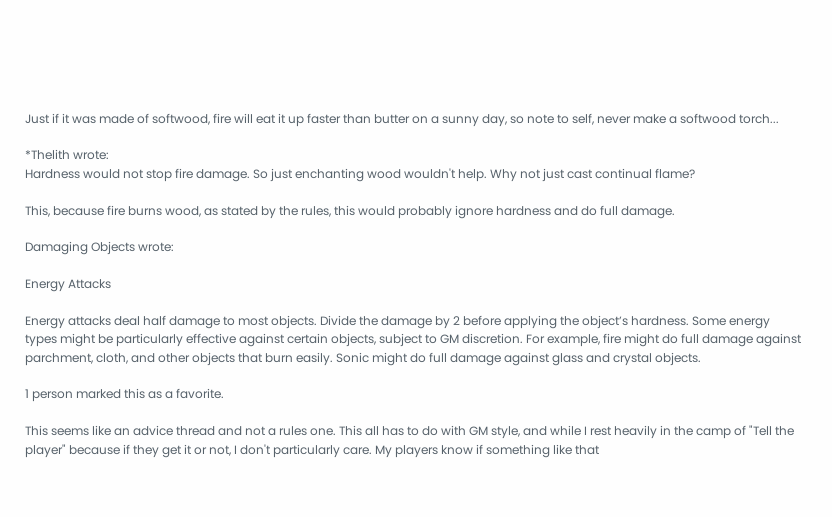Just if it was made of softwood, fire will eat it up faster than butter on a sunny day, so note to self, never make a softwood torch...

*Thelith wrote:
Hardness would not stop fire damage. So just enchanting wood wouldn't help. Why not just cast continual flame?

This, because fire burns wood, as stated by the rules, this would probably ignore hardness and do full damage.

Damaging Objects wrote:

Energy Attacks

Energy attacks deal half damage to most objects. Divide the damage by 2 before applying the object’s hardness. Some energy types might be particularly effective against certain objects, subject to GM discretion. For example, fire might do full damage against parchment, cloth, and other objects that burn easily. Sonic might do full damage against glass and crystal objects.

1 person marked this as a favorite.

This seems like an advice thread and not a rules one. This all has to do with GM style, and while I rest heavily in the camp of "Tell the player" because if they get it or not, I don't particularly care. My players know if something like that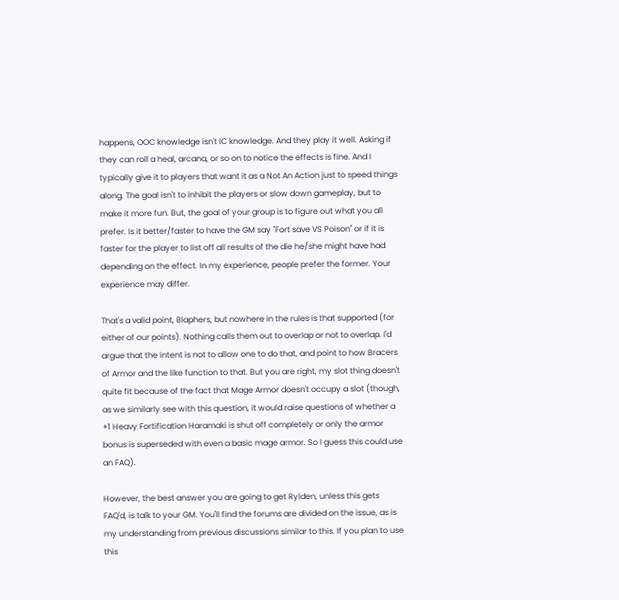happens, OOC knowledge isn't IC knowledge. And they play it well. Asking if they can roll a heal, arcana, or so on to notice the effects is fine. And I typically give it to players that want it as a Not An Action just to speed things along. The goal isn't to inhibit the players or slow down gameplay, but to make it more fun. But, the goal of your group is to figure out what you all prefer. Is it better/faster to have the GM say "Fort save VS Poison" or if it is faster for the player to list off all results of the die he/she might have had depending on the effect. In my experience, people prefer the former. Your experience may differ.

That's a valid point, Blaphers, but nowhere in the rules is that supported (for either of our points). Nothing calls them out to overlap or not to overlap. I'd argue that the intent is not to allow one to do that, and point to how Bracers of Armor and the like function to that. But you are right, my slot thing doesn't quite fit because of the fact that Mage Armor doesn't occupy a slot (though, as we similarly see with this question, it would raise questions of whether a +1 Heavy Fortification Haramaki is shut off completely or only the armor bonus is superseded with even a basic mage armor. So I guess this could use an FAQ).

However, the best answer you are going to get Rylden, unless this gets FAQ'd, is talk to your GM. You'll find the forums are divided on the issue, as is my understanding from previous discussions similar to this. If you plan to use this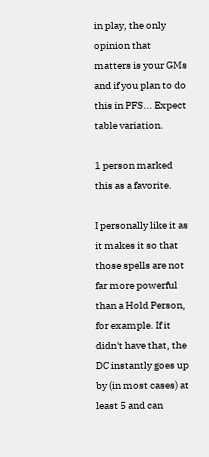in play, the only opinion that matters is your GMs and if you plan to do this in PFS... Expect table variation.

1 person marked this as a favorite.

I personally like it as it makes it so that those spells are not far more powerful than a Hold Person, for example. If it didn't have that, the DC instantly goes up by (in most cases) at least 5 and can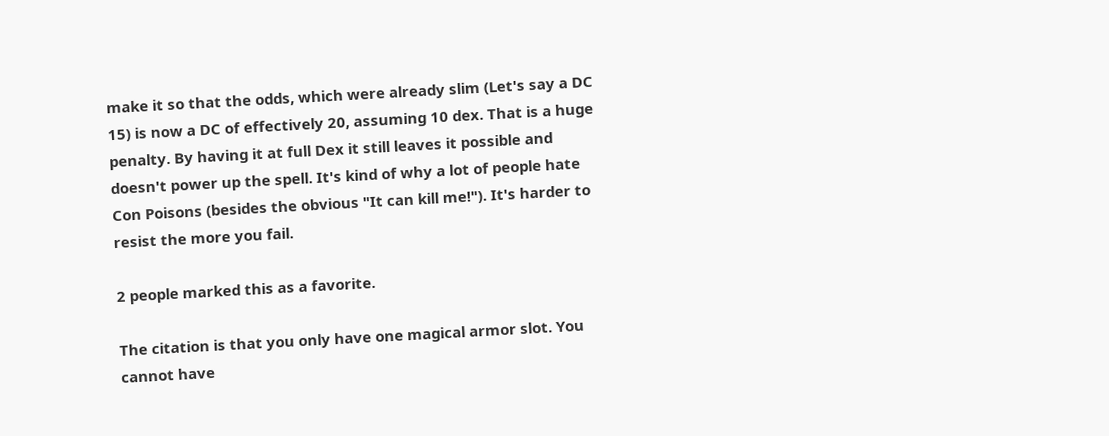make it so that the odds, which were already slim (Let's say a DC 15) is now a DC of effectively 20, assuming 10 dex. That is a huge penalty. By having it at full Dex it still leaves it possible and doesn't power up the spell. It's kind of why a lot of people hate Con Poisons (besides the obvious "It can kill me!"). It's harder to resist the more you fail.

2 people marked this as a favorite.

The citation is that you only have one magical armor slot. You cannot have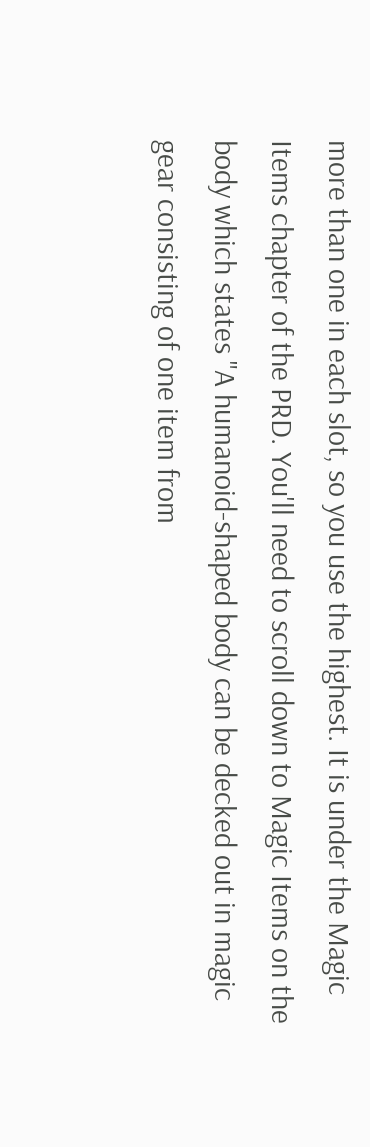more than one in each slot, so you use the highest. It is under the Magic Items chapter of the PRD. You'll need to scroll down to Magic Items on the body which states "A humanoid-shaped body can be decked out in magic gear consisting of one item from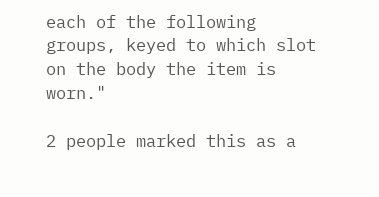each of the following groups, keyed to which slot on the body the item is worn."

2 people marked this as a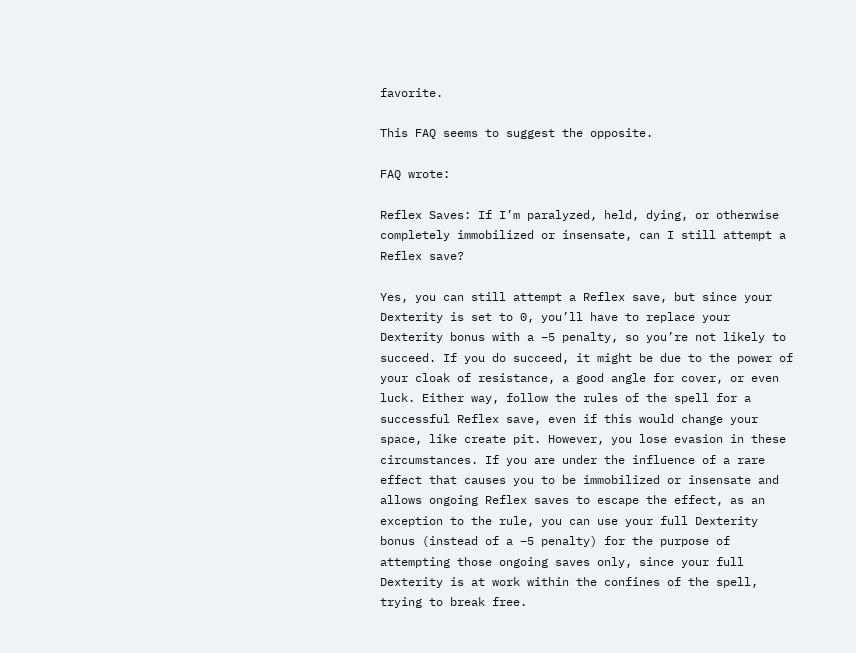favorite.

This FAQ seems to suggest the opposite.

FAQ wrote:

Reflex Saves: If I’m paralyzed, held, dying, or otherwise completely immobilized or insensate, can I still attempt a Reflex save?

Yes, you can still attempt a Reflex save, but since your Dexterity is set to 0, you’ll have to replace your Dexterity bonus with a –5 penalty, so you’re not likely to succeed. If you do succeed, it might be due to the power of your cloak of resistance, a good angle for cover, or even luck. Either way, follow the rules of the spell for a successful Reflex save, even if this would change your space, like create pit. However, you lose evasion in these circumstances. If you are under the influence of a rare effect that causes you to be immobilized or insensate and allows ongoing Reflex saves to escape the effect, as an exception to the rule, you can use your full Dexterity bonus (instead of a –5 penalty) for the purpose of attempting those ongoing saves only, since your full Dexterity is at work within the confines of the spell, trying to break free.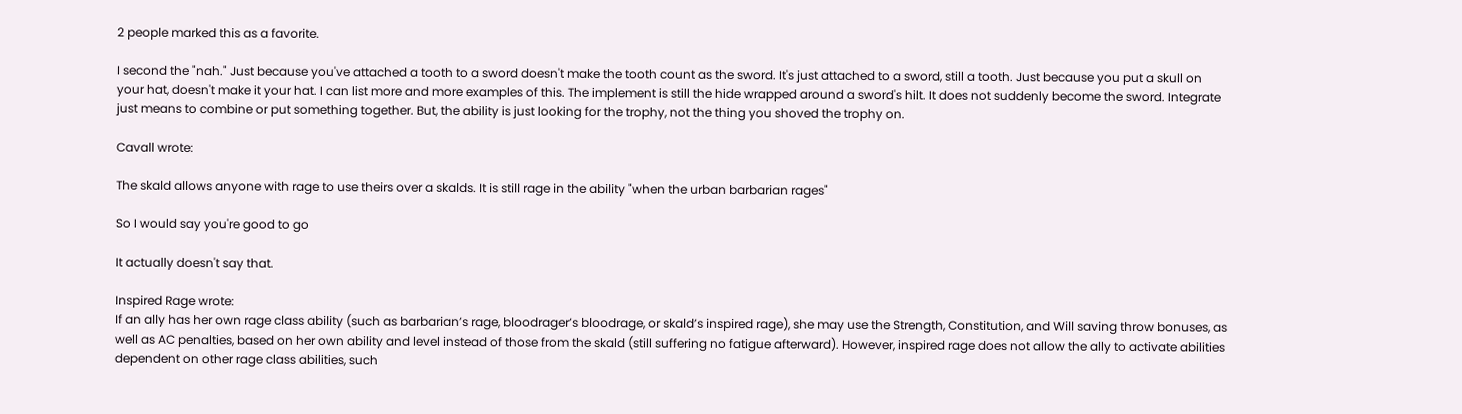2 people marked this as a favorite.

I second the "nah." Just because you've attached a tooth to a sword doesn't make the tooth count as the sword. It's just attached to a sword, still a tooth. Just because you put a skull on your hat, doesn't make it your hat. I can list more and more examples of this. The implement is still the hide wrapped around a sword's hilt. It does not suddenly become the sword. Integrate just means to combine or put something together. But, the ability is just looking for the trophy, not the thing you shoved the trophy on.

Cavall wrote:

The skald allows anyone with rage to use theirs over a skalds. It is still rage in the ability "when the urban barbarian rages"

So I would say you're good to go

It actually doesn't say that.

Inspired Rage wrote:
If an ally has her own rage class ability (such as barbarian’s rage, bloodrager’s bloodrage, or skald’s inspired rage), she may use the Strength, Constitution, and Will saving throw bonuses, as well as AC penalties, based on her own ability and level instead of those from the skald (still suffering no fatigue afterward). However, inspired rage does not allow the ally to activate abilities dependent on other rage class abilities, such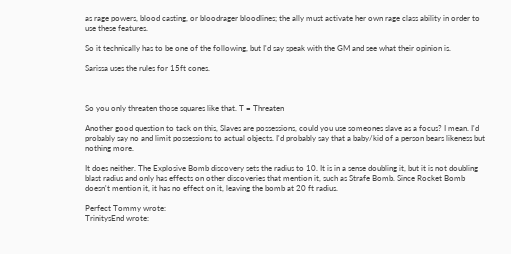as rage powers, blood casting, or bloodrager bloodlines; the ally must activate her own rage class ability in order to use these features.

So it technically has to be one of the following, but I'd say speak with the GM and see what their opinion is.

Sarissa uses the rules for 15ft cones.



So you only threaten those squares like that. T = Threaten

Another good question to tack on this, Slaves are possessions, could you use someones slave as a focus? I mean. I'd probably say no and limit possessions to actual objects. I'd probably say that a baby/kid of a person bears likeness but nothing more.

It does neither. The Explosive Bomb discovery sets the radius to 10. It is in a sense doubling it, but it is not doubling blast radius and only has effects on other discoveries that mention it, such as Strafe Bomb. Since Rocket Bomb doesn't mention it, it has no effect on it, leaving the bomb at 20 ft radius.

Perfect Tommy wrote:
TrinitysEnd wrote: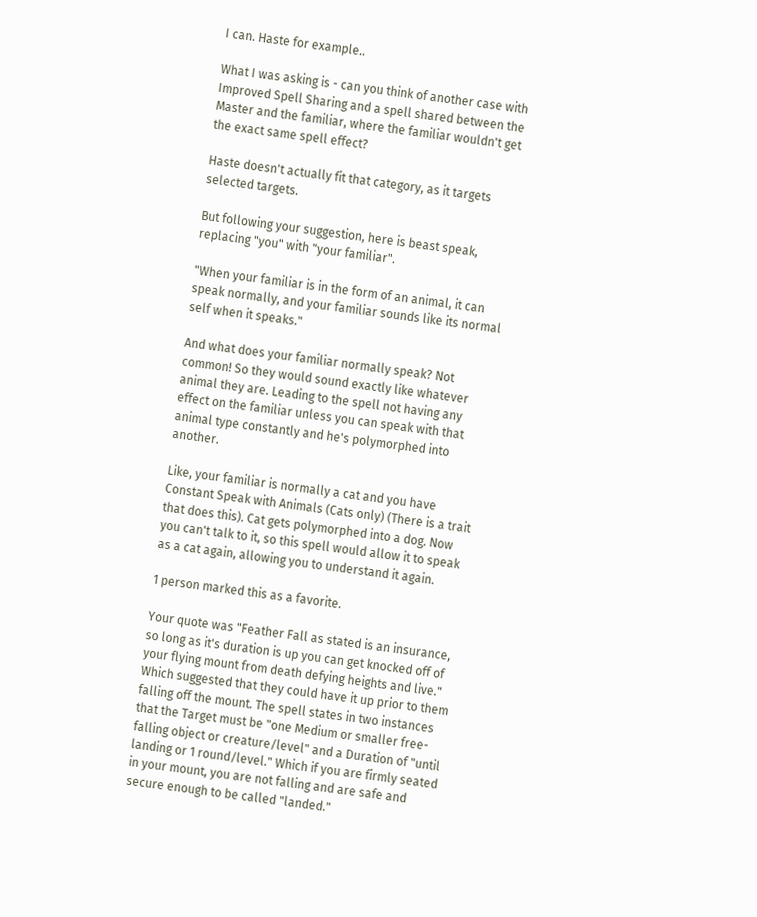I can. Haste for example..

What I was asking is - can you think of another case with Improved Spell Sharing and a spell shared between the Master and the familiar, where the familiar wouldn't get the exact same spell effect?

Haste doesn't actually fit that category, as it targets selected targets.

But following your suggestion, here is beast speak, replacing "you" with "your familiar".

"When your familiar is in the form of an animal, it can speak normally, and your familiar sounds like its normal self when it speaks."

And what does your familiar normally speak? Not common! So they would sound exactly like whatever animal they are. Leading to the spell not having any effect on the familiar unless you can speak with that animal type constantly and he's polymorphed into another.

Like, your familiar is normally a cat and you have Constant Speak with Animals (Cats only) (There is a trait that does this). Cat gets polymorphed into a dog. Now you can't talk to it, so this spell would allow it to speak as a cat again, allowing you to understand it again.

1 person marked this as a favorite.

Your quote was "Feather Fall as stated is an insurance, so long as it's duration is up you can get knocked off of your flying mount from death defying heights and live." Which suggested that they could have it up prior to them falling off the mount. The spell states in two instances that the Target must be "one Medium or smaller free-falling object or creature/level" and a Duration of "until landing or 1 round/level." Which if you are firmly seated in your mount, you are not falling and are safe and secure enough to be called "landed."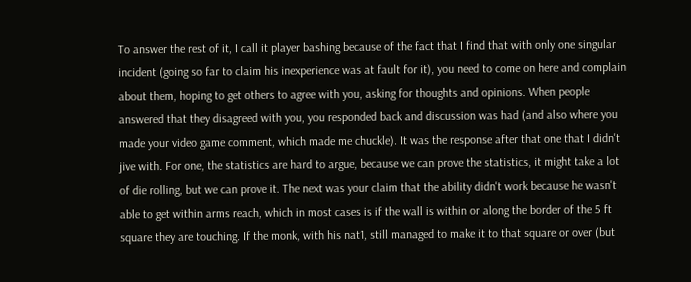To answer the rest of it, I call it player bashing because of the fact that I find that with only one singular incident (going so far to claim his inexperience was at fault for it), you need to come on here and complain about them, hoping to get others to agree with you, asking for thoughts and opinions. When people answered that they disagreed with you, you responded back and discussion was had (and also where you made your video game comment, which made me chuckle). It was the response after that one that I didn't jive with. For one, the statistics are hard to argue, because we can prove the statistics, it might take a lot of die rolling, but we can prove it. The next was your claim that the ability didn't work because he wasn't able to get within arms reach, which in most cases is if the wall is within or along the border of the 5 ft square they are touching. If the monk, with his nat1, still managed to make it to that square or over (but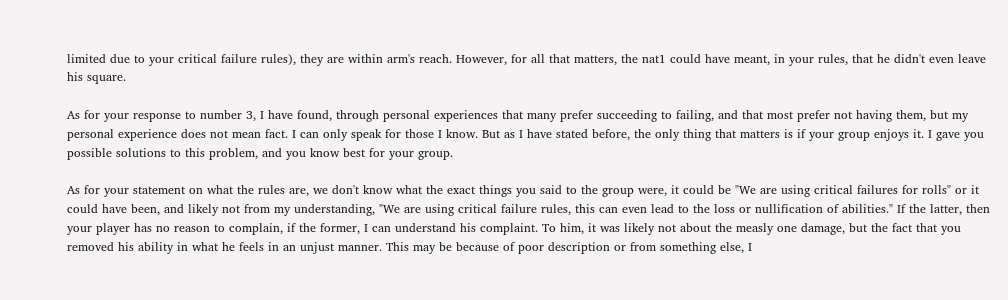limited due to your critical failure rules), they are within arm's reach. However, for all that matters, the nat1 could have meant, in your rules, that he didn't even leave his square.

As for your response to number 3, I have found, through personal experiences that many prefer succeeding to failing, and that most prefer not having them, but my personal experience does not mean fact. I can only speak for those I know. But as I have stated before, the only thing that matters is if your group enjoys it. I gave you possible solutions to this problem, and you know best for your group.

As for your statement on what the rules are, we don't know what the exact things you said to the group were, it could be "We are using critical failures for rolls" or it could have been, and likely not from my understanding, "We are using critical failure rules, this can even lead to the loss or nullification of abilities." If the latter, then your player has no reason to complain, if the former, I can understand his complaint. To him, it was likely not about the measly one damage, but the fact that you removed his ability in what he feels in an unjust manner. This may be because of poor description or from something else, I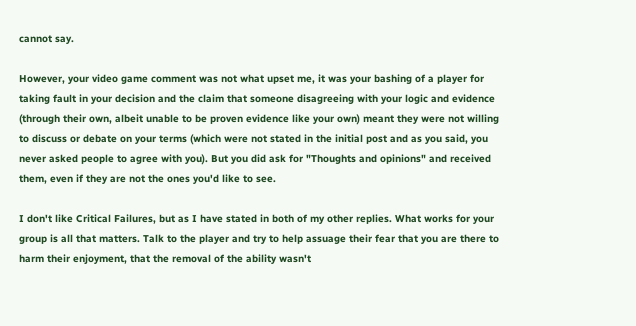cannot say.

However, your video game comment was not what upset me, it was your bashing of a player for taking fault in your decision and the claim that someone disagreeing with your logic and evidence (through their own, albeit unable to be proven evidence like your own) meant they were not willing to discuss or debate on your terms (which were not stated in the initial post and as you said, you never asked people to agree with you). But you did ask for "Thoughts and opinions" and received them, even if they are not the ones you'd like to see.

I don't like Critical Failures, but as I have stated in both of my other replies. What works for your group is all that matters. Talk to the player and try to help assuage their fear that you are there to harm their enjoyment, that the removal of the ability wasn't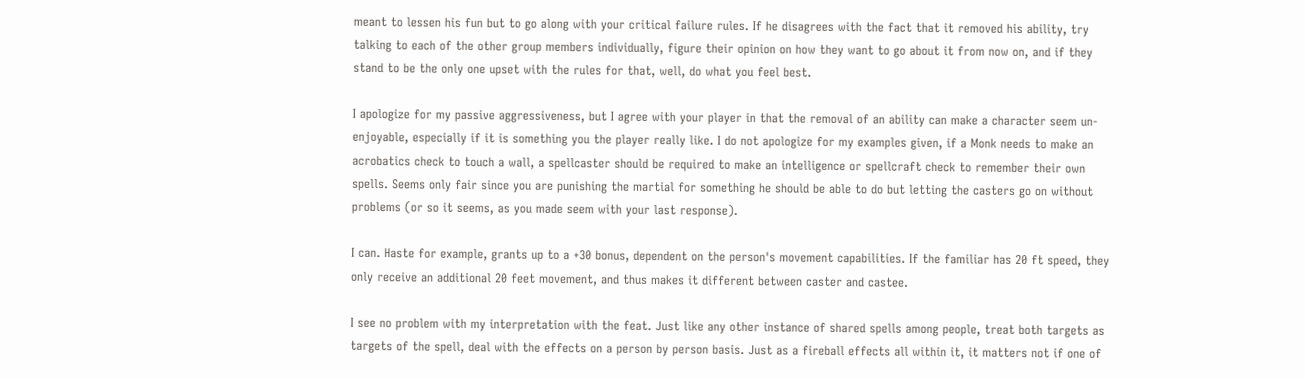meant to lessen his fun but to go along with your critical failure rules. If he disagrees with the fact that it removed his ability, try talking to each of the other group members individually, figure their opinion on how they want to go about it from now on, and if they stand to be the only one upset with the rules for that, well, do what you feel best.

I apologize for my passive aggressiveness, but I agree with your player in that the removal of an ability can make a character seem un-enjoyable, especially if it is something you the player really like. I do not apologize for my examples given, if a Monk needs to make an acrobatics check to touch a wall, a spellcaster should be required to make an intelligence or spellcraft check to remember their own spells. Seems only fair since you are punishing the martial for something he should be able to do but letting the casters go on without problems (or so it seems, as you made seem with your last response).

I can. Haste for example, grants up to a +30 bonus, dependent on the person's movement capabilities. If the familiar has 20 ft speed, they only receive an additional 20 feet movement, and thus makes it different between caster and castee.

I see no problem with my interpretation with the feat. Just like any other instance of shared spells among people, treat both targets as targets of the spell, deal with the effects on a person by person basis. Just as a fireball effects all within it, it matters not if one of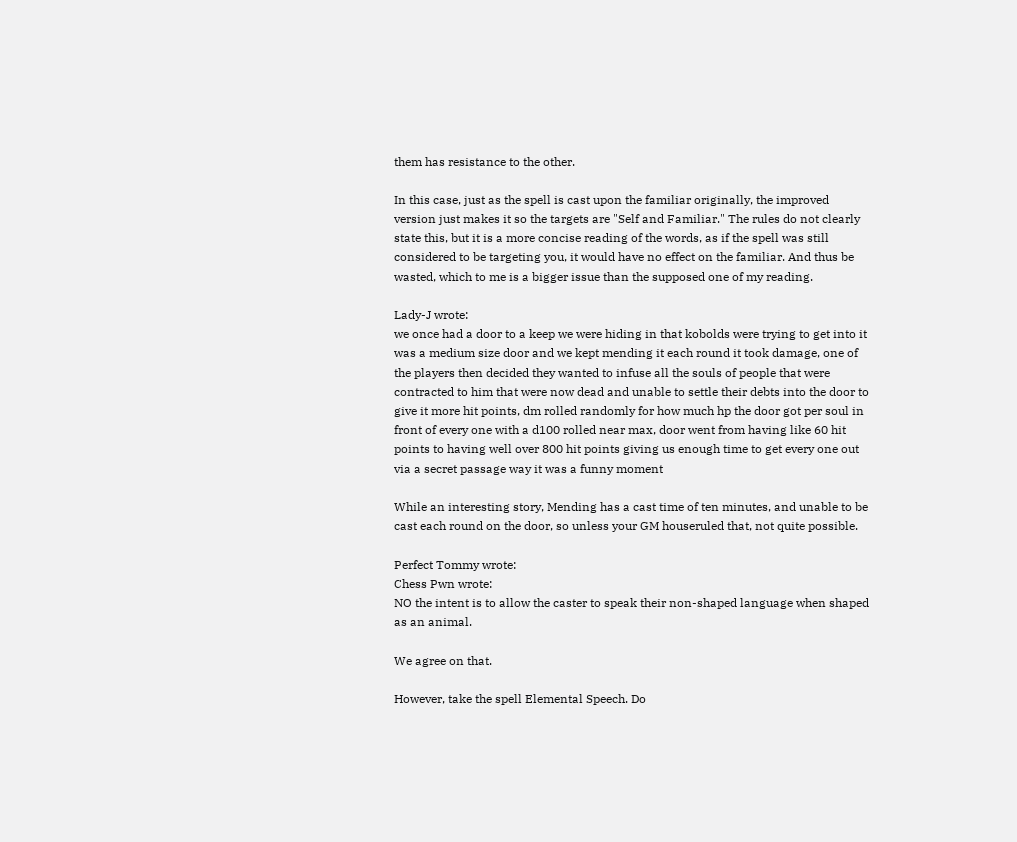them has resistance to the other.

In this case, just as the spell is cast upon the familiar originally, the improved version just makes it so the targets are "Self and Familiar." The rules do not clearly state this, but it is a more concise reading of the words, as if the spell was still considered to be targeting you, it would have no effect on the familiar. And thus be wasted, which to me is a bigger issue than the supposed one of my reading.

Lady-J wrote:
we once had a door to a keep we were hiding in that kobolds were trying to get into it was a medium size door and we kept mending it each round it took damage, one of the players then decided they wanted to infuse all the souls of people that were contracted to him that were now dead and unable to settle their debts into the door to give it more hit points, dm rolled randomly for how much hp the door got per soul in front of every one with a d100 rolled near max, door went from having like 60 hit points to having well over 800 hit points giving us enough time to get every one out via a secret passage way it was a funny moment

While an interesting story, Mending has a cast time of ten minutes, and unable to be cast each round on the door, so unless your GM houseruled that, not quite possible.

Perfect Tommy wrote:
Chess Pwn wrote:
NO the intent is to allow the caster to speak their non-shaped language when shaped as an animal.

We agree on that.

However, take the spell Elemental Speech. Do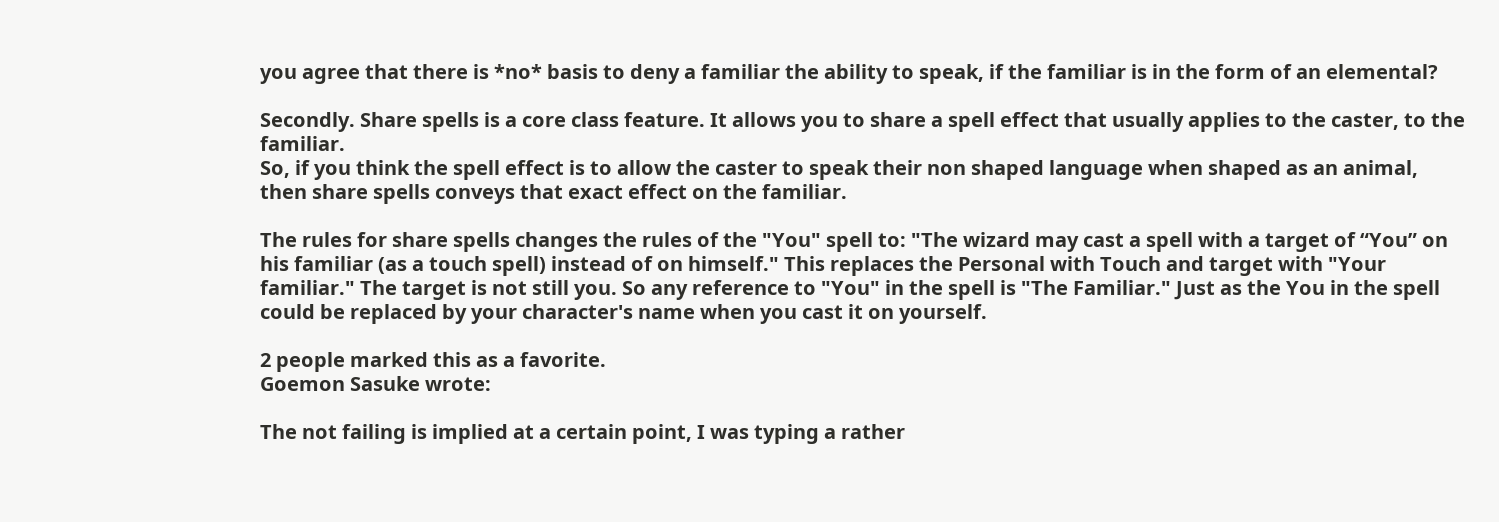you agree that there is *no* basis to deny a familiar the ability to speak, if the familiar is in the form of an elemental?

Secondly. Share spells is a core class feature. It allows you to share a spell effect that usually applies to the caster, to the familiar.
So, if you think the spell effect is to allow the caster to speak their non shaped language when shaped as an animal, then share spells conveys that exact effect on the familiar.

The rules for share spells changes the rules of the "You" spell to: "The wizard may cast a spell with a target of “You” on his familiar (as a touch spell) instead of on himself." This replaces the Personal with Touch and target with "Your familiar." The target is not still you. So any reference to "You" in the spell is "The Familiar." Just as the You in the spell could be replaced by your character's name when you cast it on yourself.

2 people marked this as a favorite.
Goemon Sasuke wrote:

The not failing is implied at a certain point, I was typing a rather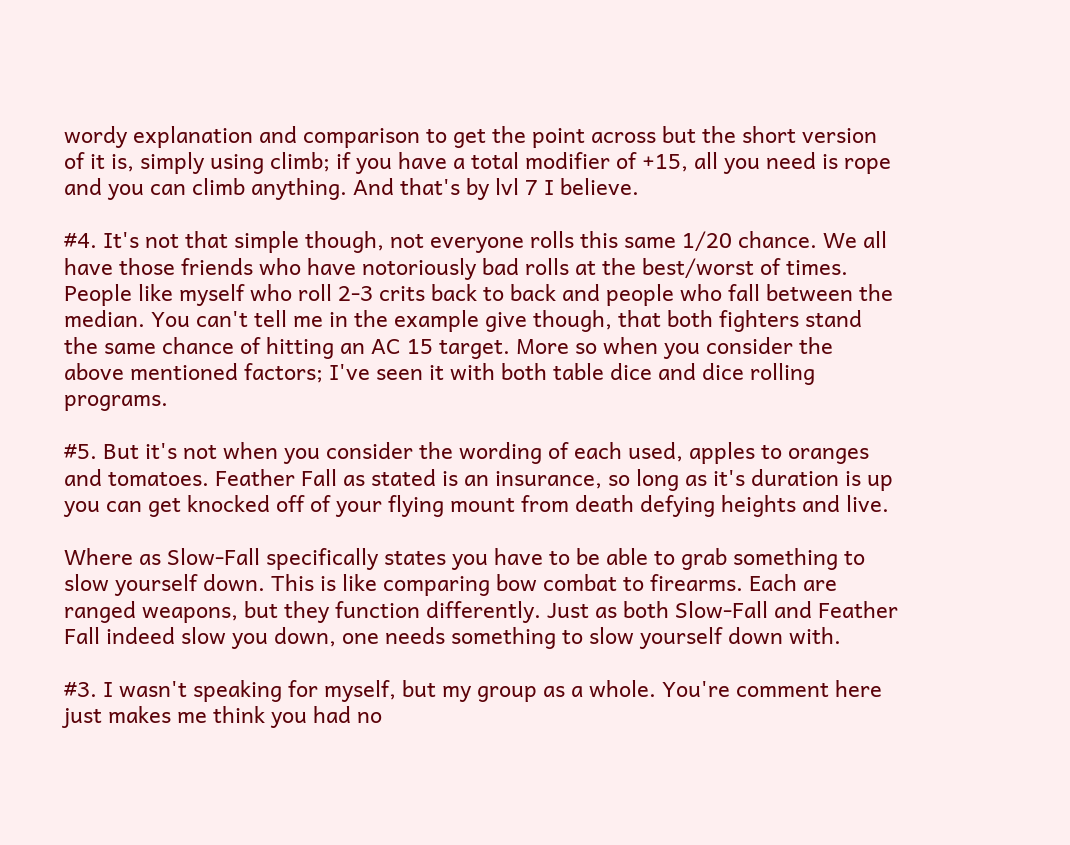wordy explanation and comparison to get the point across but the short version of it is, simply using climb; if you have a total modifier of +15, all you need is rope and you can climb anything. And that's by lvl 7 I believe.

#4. It's not that simple though, not everyone rolls this same 1/20 chance. We all have those friends who have notoriously bad rolls at the best/worst of times. People like myself who roll 2-3 crits back to back and people who fall between the median. You can't tell me in the example give though, that both fighters stand the same chance of hitting an AC 15 target. More so when you consider the above mentioned factors; I've seen it with both table dice and dice rolling programs.

#5. But it's not when you consider the wording of each used, apples to oranges and tomatoes. Feather Fall as stated is an insurance, so long as it's duration is up you can get knocked off of your flying mount from death defying heights and live.

Where as Slow-Fall specifically states you have to be able to grab something to slow yourself down. This is like comparing bow combat to firearms. Each are ranged weapons, but they function differently. Just as both Slow-Fall and Feather Fall indeed slow you down, one needs something to slow yourself down with.

#3. I wasn't speaking for myself, but my group as a whole. You're comment here just makes me think you had no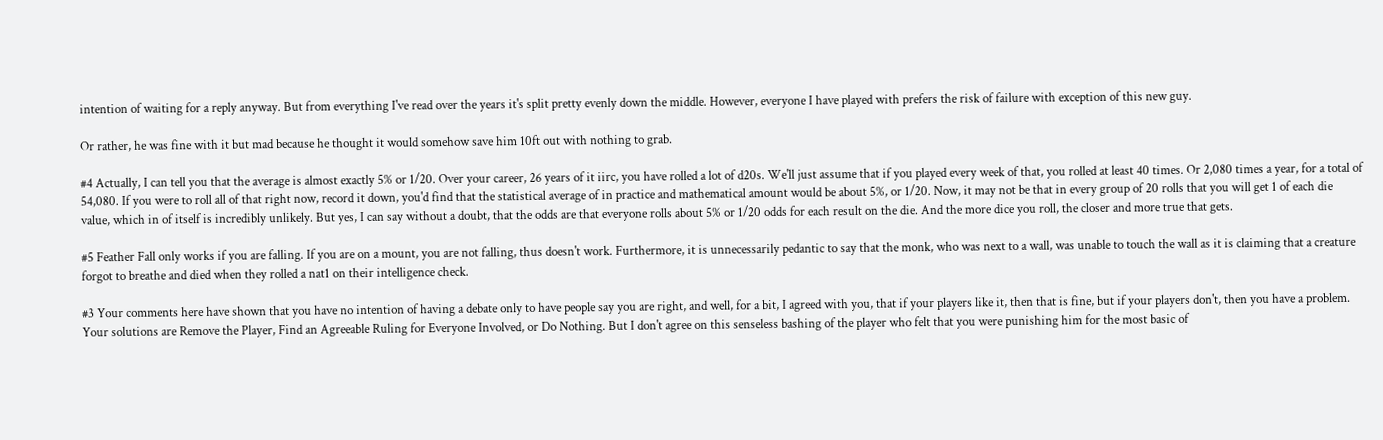intention of waiting for a reply anyway. But from everything I've read over the years it's split pretty evenly down the middle. However, everyone I have played with prefers the risk of failure with exception of this new guy.

Or rather, he was fine with it but mad because he thought it would somehow save him 10ft out with nothing to grab.

#4 Actually, I can tell you that the average is almost exactly 5% or 1/20. Over your career, 26 years of it iirc, you have rolled a lot of d20s. We'll just assume that if you played every week of that, you rolled at least 40 times. Or 2,080 times a year, for a total of 54,080. If you were to roll all of that right now, record it down, you'd find that the statistical average of in practice and mathematical amount would be about 5%, or 1/20. Now, it may not be that in every group of 20 rolls that you will get 1 of each die value, which in of itself is incredibly unlikely. But yes, I can say without a doubt, that the odds are that everyone rolls about 5% or 1/20 odds for each result on the die. And the more dice you roll, the closer and more true that gets.

#5 Feather Fall only works if you are falling. If you are on a mount, you are not falling, thus doesn't work. Furthermore, it is unnecessarily pedantic to say that the monk, who was next to a wall, was unable to touch the wall as it is claiming that a creature forgot to breathe and died when they rolled a nat1 on their intelligence check.

#3 Your comments here have shown that you have no intention of having a debate only to have people say you are right, and well, for a bit, I agreed with you, that if your players like it, then that is fine, but if your players don't, then you have a problem. Your solutions are Remove the Player, Find an Agreeable Ruling for Everyone Involved, or Do Nothing. But I don't agree on this senseless bashing of the player who felt that you were punishing him for the most basic of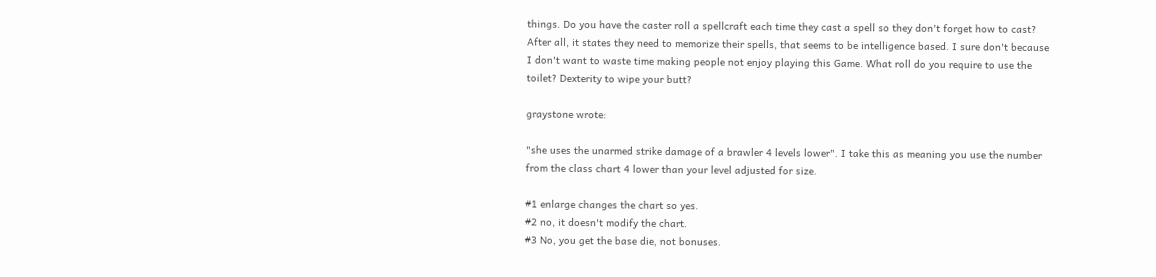things. Do you have the caster roll a spellcraft each time they cast a spell so they don't forget how to cast? After all, it states they need to memorize their spells, that seems to be intelligence based. I sure don't because I don't want to waste time making people not enjoy playing this Game. What roll do you require to use the toilet? Dexterity to wipe your butt?

graystone wrote:

"she uses the unarmed strike damage of a brawler 4 levels lower". I take this as meaning you use the number from the class chart 4 lower than your level adjusted for size.

#1 enlarge changes the chart so yes.
#2 no, it doesn't modify the chart.
#3 No, you get the base die, not bonuses.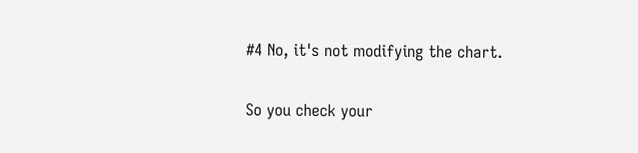#4 No, it's not modifying the chart.

So you check your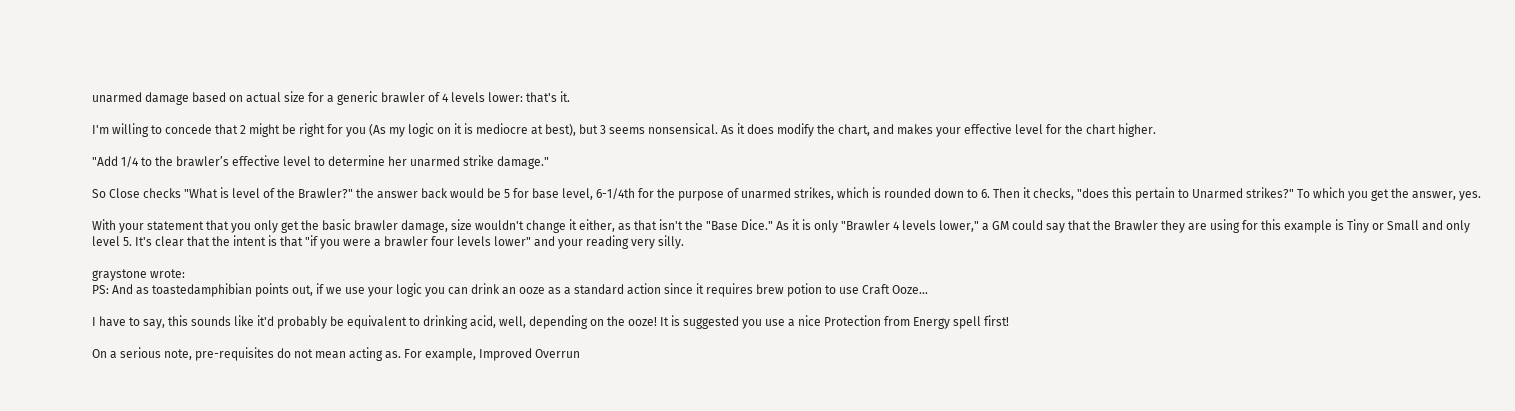unarmed damage based on actual size for a generic brawler of 4 levels lower: that's it.

I'm willing to concede that 2 might be right for you (As my logic on it is mediocre at best), but 3 seems nonsensical. As it does modify the chart, and makes your effective level for the chart higher.

"Add 1/4 to the brawler’s effective level to determine her unarmed strike damage."

So Close checks "What is level of the Brawler?" the answer back would be 5 for base level, 6-1/4th for the purpose of unarmed strikes, which is rounded down to 6. Then it checks, "does this pertain to Unarmed strikes?" To which you get the answer, yes.

With your statement that you only get the basic brawler damage, size wouldn't change it either, as that isn't the "Base Dice." As it is only "Brawler 4 levels lower," a GM could say that the Brawler they are using for this example is Tiny or Small and only level 5. It's clear that the intent is that "if you were a brawler four levels lower" and your reading very silly.

graystone wrote:
PS: And as toastedamphibian points out, if we use your logic you can drink an ooze as a standard action since it requires brew potion to use Craft Ooze...

I have to say, this sounds like it'd probably be equivalent to drinking acid, well, depending on the ooze! It is suggested you use a nice Protection from Energy spell first!

On a serious note, pre-requisites do not mean acting as. For example, Improved Overrun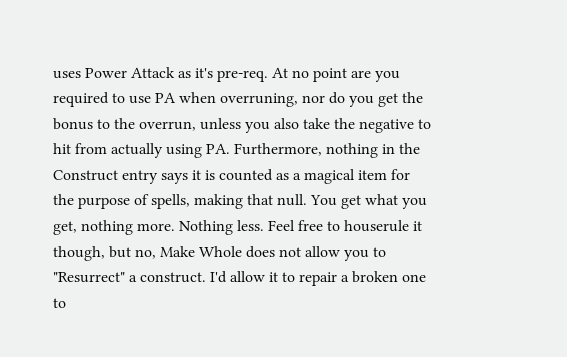uses Power Attack as it's pre-req. At no point are you required to use PA when overruning, nor do you get the bonus to the overrun, unless you also take the negative to hit from actually using PA. Furthermore, nothing in the Construct entry says it is counted as a magical item for the purpose of spells, making that null. You get what you get, nothing more. Nothing less. Feel free to houserule it though, but no, Make Whole does not allow you to "Resurrect" a construct. I'd allow it to repair a broken one to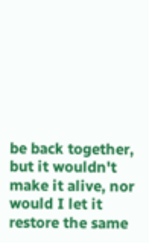be back together, but it wouldn't make it alive, nor would I let it restore the same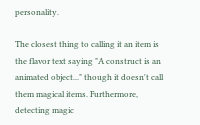personality.

The closest thing to calling it an item is the flavor text saying "A construct is an animated object..." though it doesn't call them magical items. Furthermore, detecting magic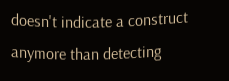doesn't indicate a construct anymore than detecting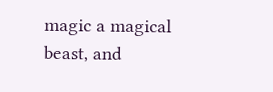magic a magical beast, and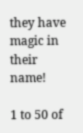they have magic in their name!

1 to 50 of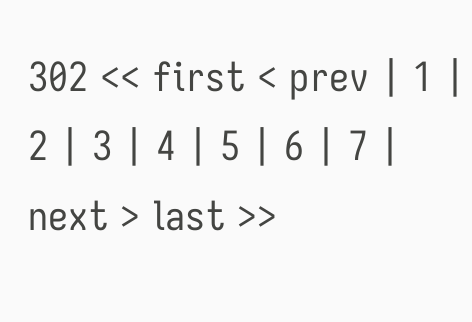302 << first < prev | 1 | 2 | 3 | 4 | 5 | 6 | 7 | next > last >>